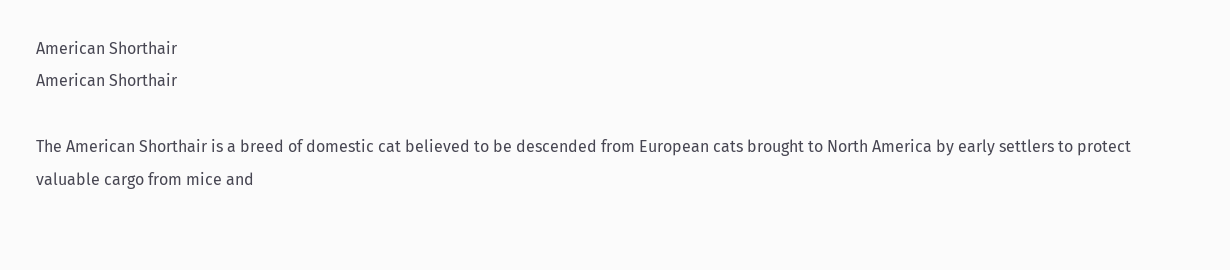American Shorthair
American Shorthair

The American Shorthair is a breed of domestic cat believed to be descended from European cats brought to North America by early settlers to protect valuable cargo from mice and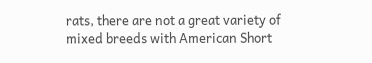rats, there are not a great variety of mixed breeds with American Short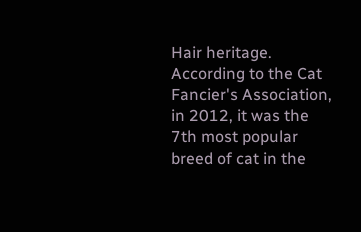Hair heritage. According to the Cat Fancier's Association, in 2012, it was the 7th most popular breed of cat in the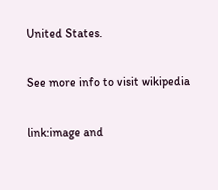United States.

See more info to visit wikipedia

link:image and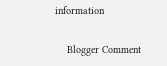information


    Blogger Comment